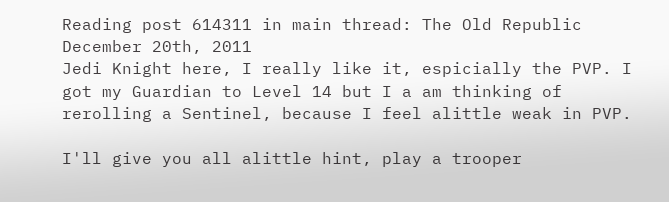Reading post 614311 in main thread: The Old Republic
December 20th, 2011
Jedi Knight here, I really like it, espicially the PVP. I got my Guardian to Level 14 but I a am thinking of rerolling a Sentinel, because I feel alittle weak in PVP.

I'll give you all alittle hint, play a trooper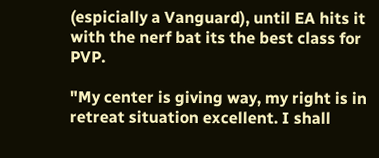(espicially a Vanguard), until EA hits it with the nerf bat its the best class for PVP.

"My center is giving way, my right is in retreat situation excellent. I shall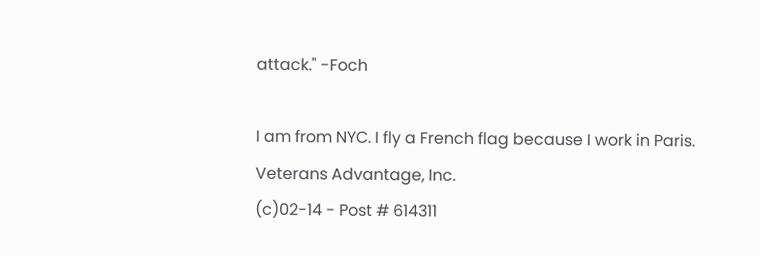attack." -Foch

I am from NYC. I fly a French flag because I work in Paris.
Veterans Advantage, Inc.
(c)02-14 - Post # 614311